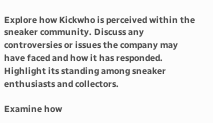Explore how Kickwho is perceived within the sneaker community. Discuss any controversies or issues the company may have faced and how it has responded. Highlight its standing among sneaker enthusiasts and collectors.

Examine how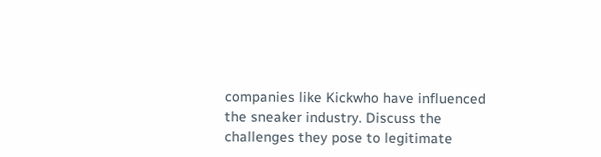companies like Kickwho have influenced the sneaker industry. Discuss the challenges they pose to legitimate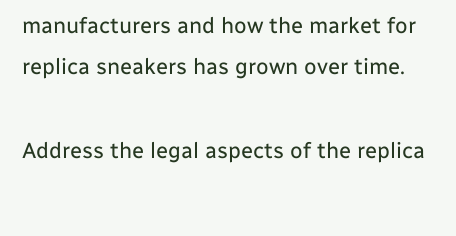manufacturers and how the market for replica sneakers has grown over time.

Address the legal aspects of the replica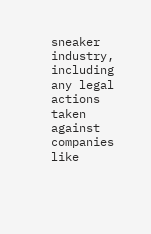sneaker industry, including any legal actions taken against companies like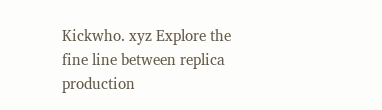Kickwho. xyz Explore the fine line between replica production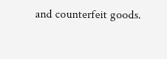and counterfeit goods.